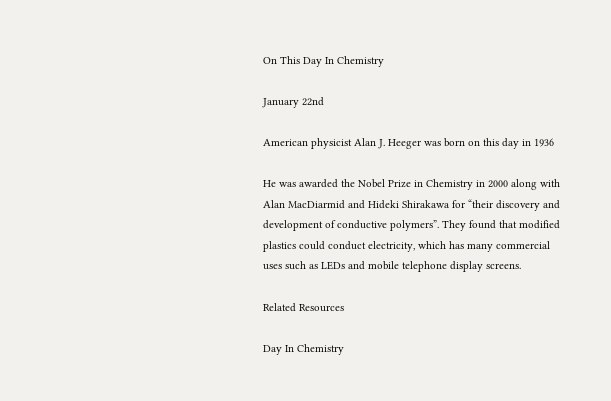On This Day In Chemistry

January 22nd

American physicist Alan J. Heeger was born on this day in 1936

He was awarded the Nobel Prize in Chemistry in 2000 along with Alan MacDiarmid and Hideki Shirakawa for “their discovery and development of conductive polymers”. They found that modified plastics could conduct electricity, which has many commercial uses such as LEDs and mobile telephone display screens.

Related Resources

Day In Chemistry